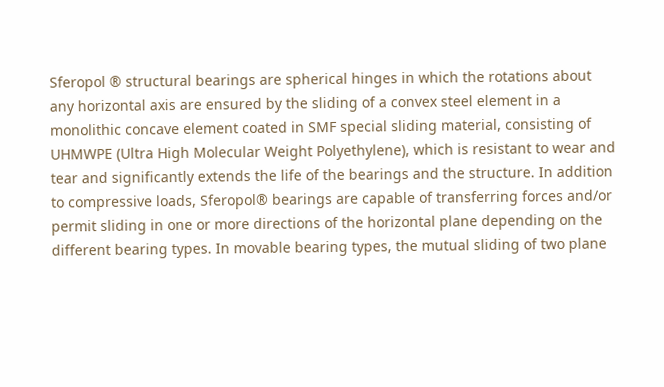Sferopol ® structural bearings are spherical hinges in which the rotations about any horizontal axis are ensured by the sliding of a convex steel element in a monolithic concave element coated in SMF special sliding material, consisting of UHMWPE (Ultra High Molecular Weight Polyethylene), which is resistant to wear and tear and significantly extends the life of the bearings and the structure. In addition to compressive loads, Sferopol® bearings are capable of transferring forces and/or permit sliding in one or more directions of the horizontal plane depending on the different bearing types. In movable bearing types, the mutual sliding of two plane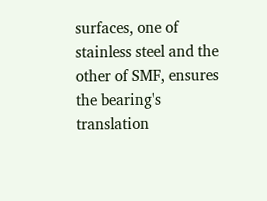surfaces, one of stainless steel and the other of SMF, ensures the bearing's translation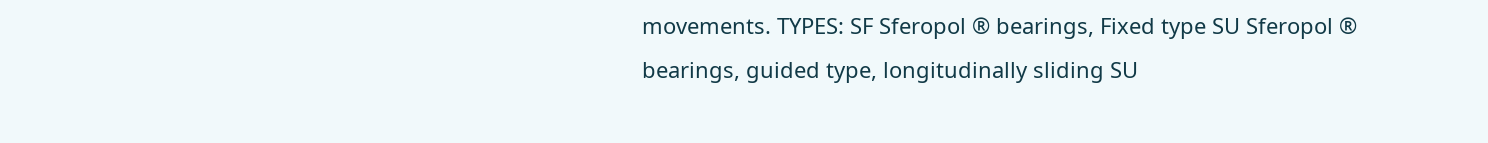movements. TYPES: SF Sferopol ® bearings, Fixed type SU Sferopol ® bearings, guided type, longitudinally sliding SU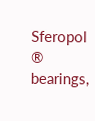Sferopol ® bearings,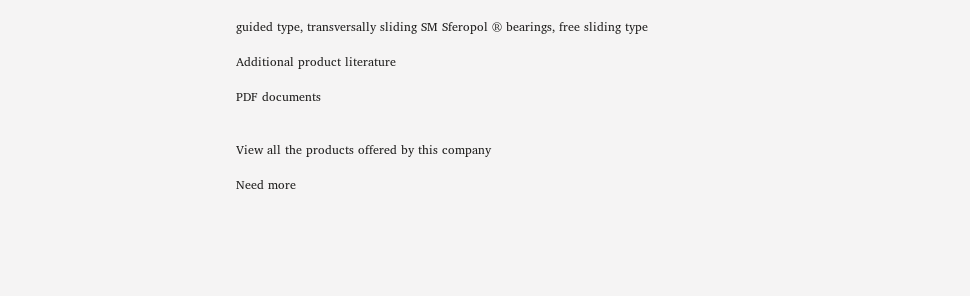guided type, transversally sliding SM Sferopol ® bearings, free sliding type

Additional product literature

PDF documents


View all the products offered by this company

Need more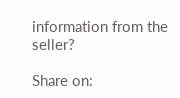information from the seller?

Share on: